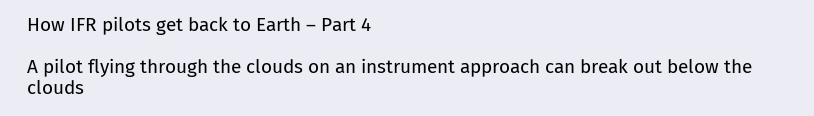How IFR pilots get back to Earth – Part 4

A pilot flying through the clouds on an instrument approach can break out below the clouds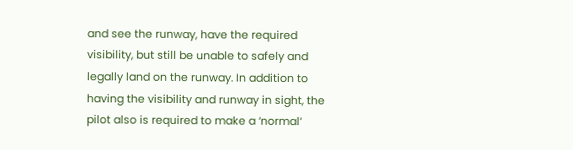and see the runway, have the required visibility, but still be unable to safely and legally land on the runway. In addition to having the visibility and runway in sight, the pilot also is required to make a ‘normal‘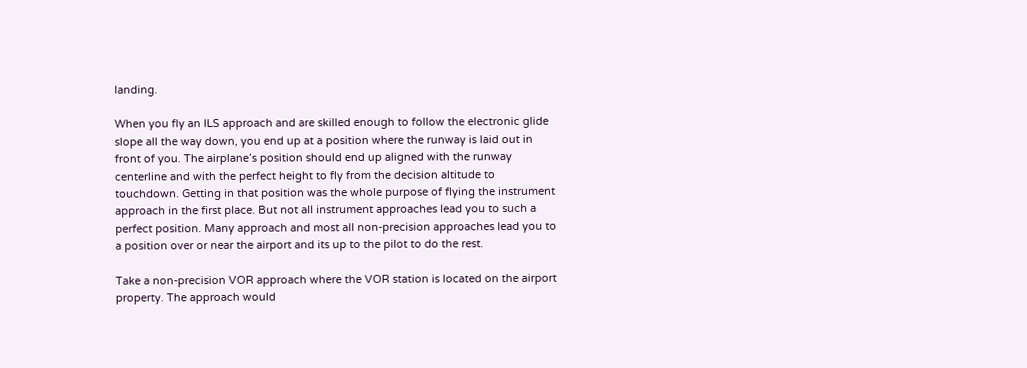landing.

When you fly an ILS approach and are skilled enough to follow the electronic glide slope all the way down, you end up at a position where the runway is laid out in front of you. The airplane’s position should end up aligned with the runway centerline and with the perfect height to fly from the decision altitude to touchdown. Getting in that position was the whole purpose of flying the instrument approach in the first place. But not all instrument approaches lead you to such a perfect position. Many approach and most all non-precision approaches lead you to a position over or near the airport and its up to the pilot to do the rest.

Take a non-precision VOR approach where the VOR station is located on the airport property. The approach would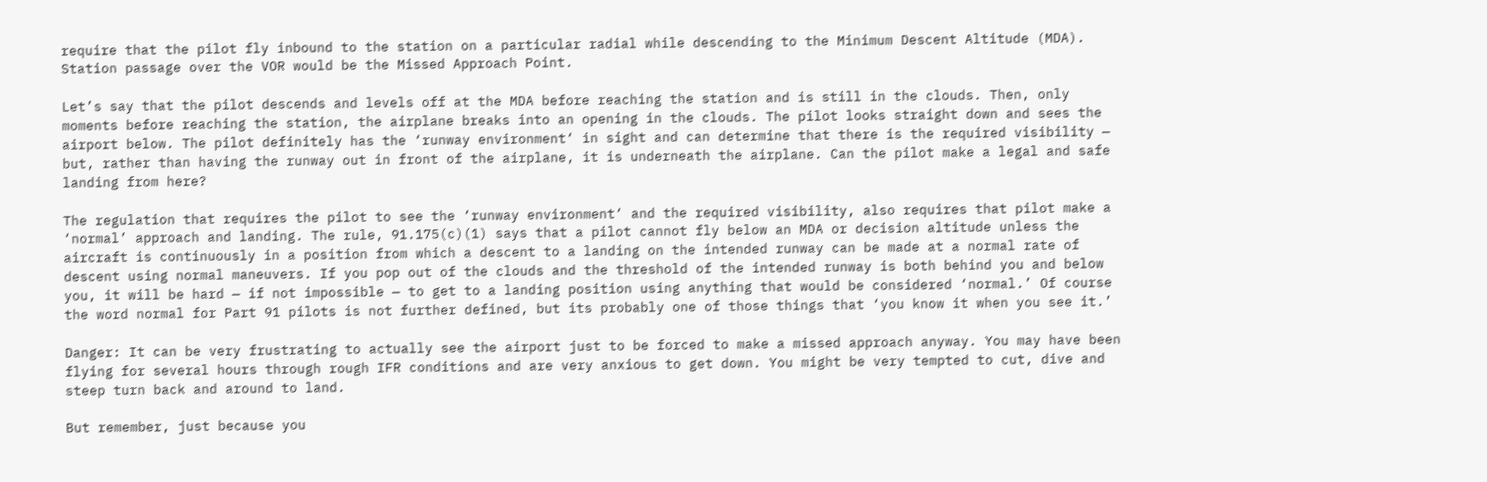require that the pilot fly inbound to the station on a particular radial while descending to the Minimum Descent Altitude (MDA). Station passage over the VOR would be the Missed Approach Point.

Let’s say that the pilot descends and levels off at the MDA before reaching the station and is still in the clouds. Then, only moments before reaching the station, the airplane breaks into an opening in the clouds. The pilot looks straight down and sees the airport below. The pilot definitely has the ‘runway environment‘ in sight and can determine that there is the required visibility — but, rather than having the runway out in front of the airplane, it is underneath the airplane. Can the pilot make a legal and safe landing from here?

The regulation that requires the pilot to see the ‘runway environment‘ and the required visibility, also requires that pilot make a ‘normal’ approach and landing. The rule, 91.175(c)(1) says that a pilot cannot fly below an MDA or decision altitude unless the aircraft is continuously in a position from which a descent to a landing on the intended runway can be made at a normal rate of descent using normal maneuvers. If you pop out of the clouds and the threshold of the intended runway is both behind you and below you, it will be hard — if not impossible — to get to a landing position using anything that would be considered ‘normal.’ Of course the word normal for Part 91 pilots is not further defined, but its probably one of those things that ‘you know it when you see it.’

Danger: It can be very frustrating to actually see the airport just to be forced to make a missed approach anyway. You may have been flying for several hours through rough IFR conditions and are very anxious to get down. You might be very tempted to cut, dive and steep turn back and around to land.

But remember, just because you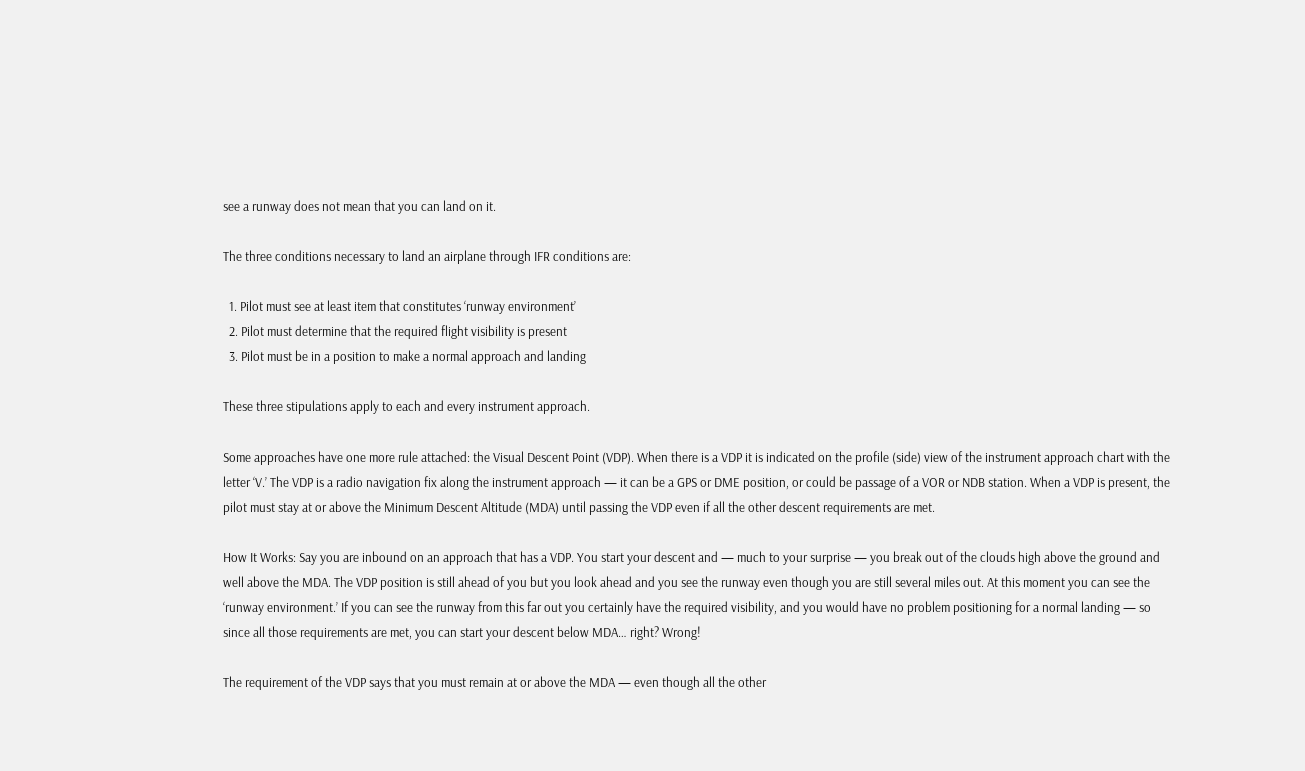see a runway does not mean that you can land on it.

The three conditions necessary to land an airplane through IFR conditions are:

  1. Pilot must see at least item that constitutes ‘runway environment’
  2. Pilot must determine that the required flight visibility is present
  3. Pilot must be in a position to make a normal approach and landing

These three stipulations apply to each and every instrument approach.

Some approaches have one more rule attached: the Visual Descent Point (VDP). When there is a VDP it is indicated on the profile (side) view of the instrument approach chart with the letter ‘V.’ The VDP is a radio navigation fix along the instrument approach — it can be a GPS or DME position, or could be passage of a VOR or NDB station. When a VDP is present, the pilot must stay at or above the Minimum Descent Altitude (MDA) until passing the VDP even if all the other descent requirements are met.

How It Works: Say you are inbound on an approach that has a VDP. You start your descent and — much to your surprise — you break out of the clouds high above the ground and well above the MDA. The VDP position is still ahead of you but you look ahead and you see the runway even though you are still several miles out. At this moment you can see the ‘runway environment.’ If you can see the runway from this far out you certainly have the required visibility, and you would have no problem positioning for a normal landing — so since all those requirements are met, you can start your descent below MDA… right? Wrong!

The requirement of the VDP says that you must remain at or above the MDA — even though all the other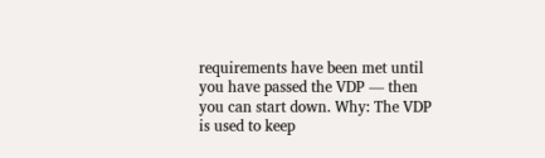requirements have been met until you have passed the VDP — then you can start down. Why: The VDP is used to keep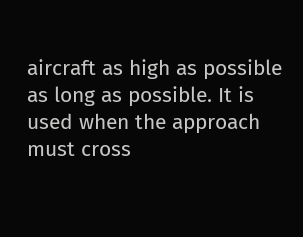aircraft as high as possible as long as possible. It is used when the approach must cross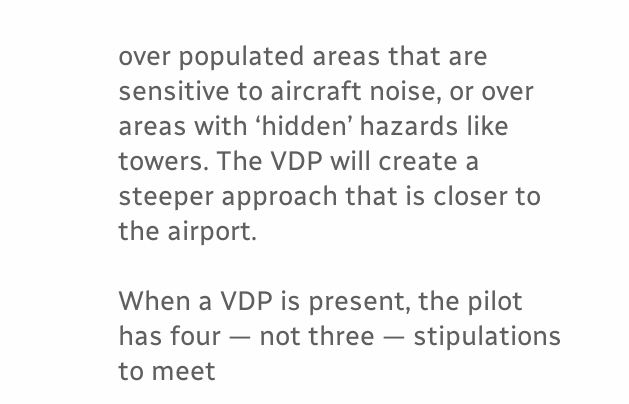over populated areas that are sensitive to aircraft noise, or over areas with ‘hidden’ hazards like towers. The VDP will create a steeper approach that is closer to the airport.

When a VDP is present, the pilot has four — not three — stipulations to meet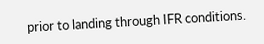prior to landing through IFR conditions.